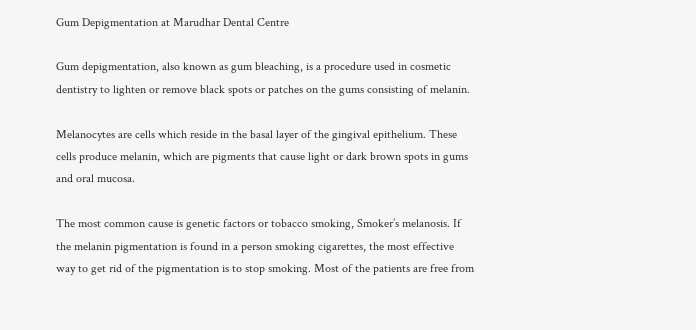Gum Depigmentation at Marudhar Dental Centre

Gum depigmentation, also known as gum bleaching, is a procedure used in cosmetic dentistry to lighten or remove black spots or patches on the gums consisting of melanin.

Melanocytes are cells which reside in the basal layer of the gingival epithelium. These cells produce melanin, which are pigments that cause light or dark brown spots in gums and oral mucosa.

The most common cause is genetic factors or tobacco smoking, Smoker’s melanosis. If the melanin pigmentation is found in a person smoking cigarettes, the most effective way to get rid of the pigmentation is to stop smoking. Most of the patients are free from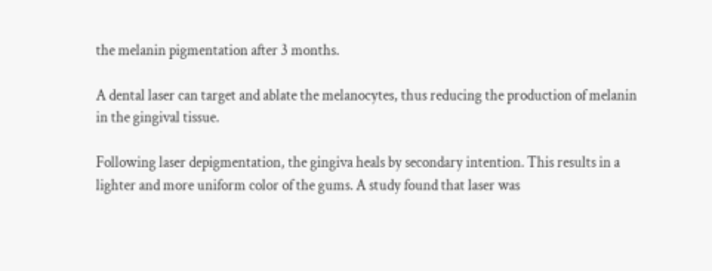the melanin pigmentation after 3 months.

A dental laser can target and ablate the melanocytes, thus reducing the production of melanin in the gingival tissue.

Following laser depigmentation, the gingiva heals by secondary intention. This results in a lighter and more uniform color of the gums. A study found that laser was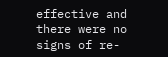effective and there were no signs of re-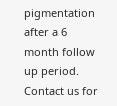pigmentation after a 6 month follow up period. Contact us for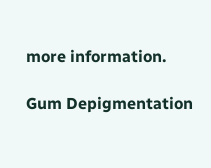more information.

Gum Depigmentation